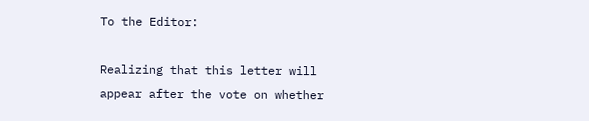To the Editor:

Realizing that this letter will appear after the vote on whether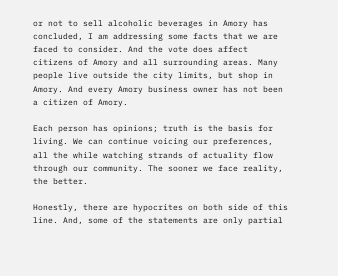or not to sell alcoholic beverages in Amory has concluded, I am addressing some facts that we are faced to consider. And the vote does affect citizens of Amory and all surrounding areas. Many people live outside the city limits, but shop in Amory. And every Amory business owner has not been a citizen of Amory.

Each person has opinions; truth is the basis for living. We can continue voicing our preferences, all the while watching strands of actuality flow through our community. The sooner we face reality, the better.

Honestly, there are hypocrites on both side of this line. And, some of the statements are only partial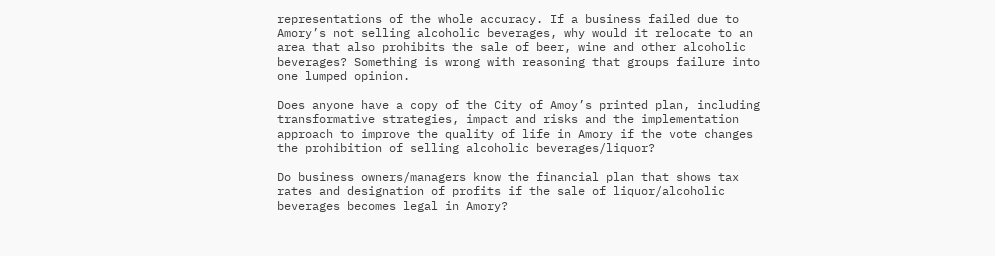representations of the whole accuracy. If a business failed due to Amory’s not selling alcoholic beverages, why would it relocate to an area that also prohibits the sale of beer, wine and other alcoholic beverages? Something is wrong with reasoning that groups failure into one lumped opinion.

Does anyone have a copy of the City of Amoy’s printed plan, including transformative strategies, impact and risks and the implementation approach to improve the quality of life in Amory if the vote changes the prohibition of selling alcoholic beverages/liquor?

Do business owners/managers know the financial plan that shows tax rates and designation of profits if the sale of liquor/alcoholic beverages becomes legal in Amory?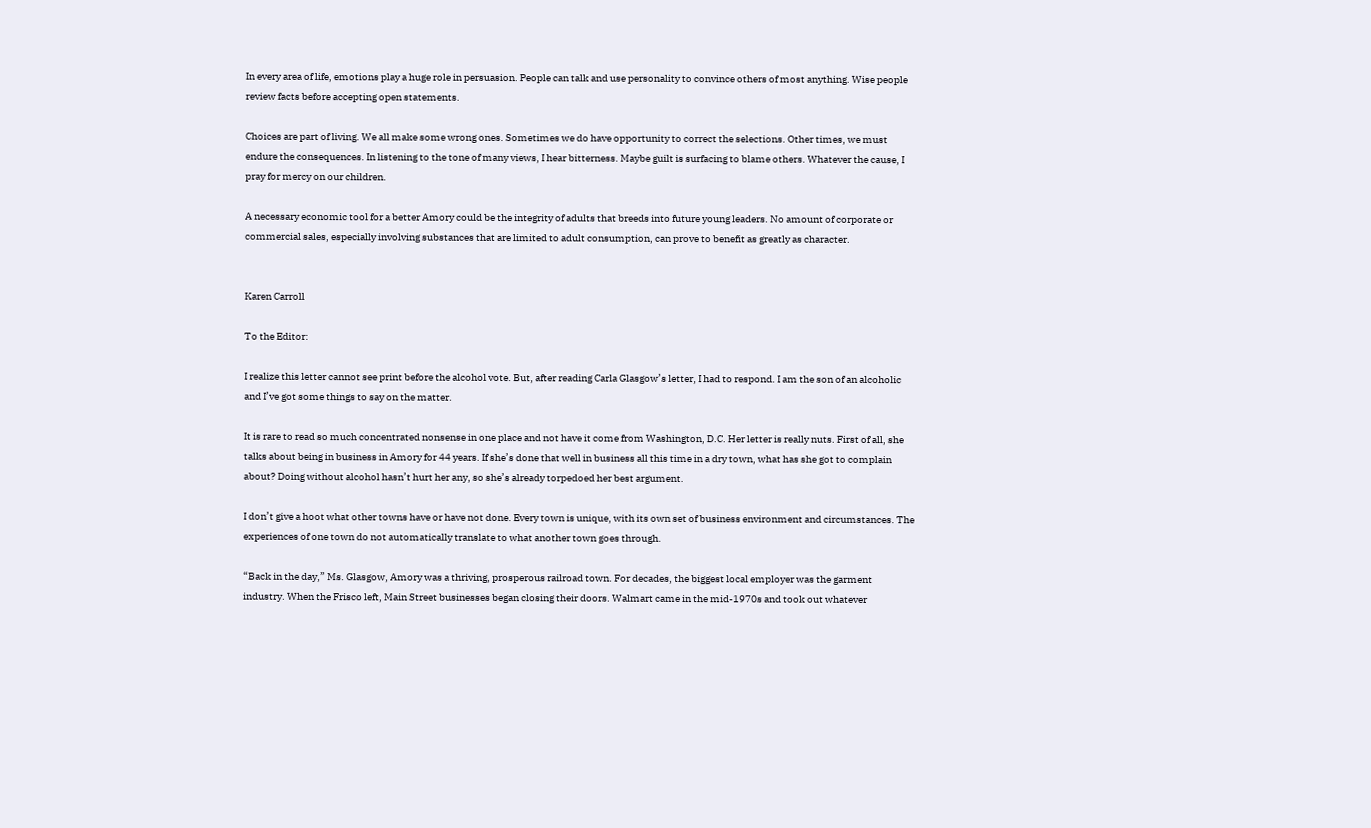In every area of life, emotions play a huge role in persuasion. People can talk and use personality to convince others of most anything. Wise people review facts before accepting open statements.

Choices are part of living. We all make some wrong ones. Sometimes we do have opportunity to correct the selections. Other times, we must endure the consequences. In listening to the tone of many views, I hear bitterness. Maybe guilt is surfacing to blame others. Whatever the cause, I pray for mercy on our children.

A necessary economic tool for a better Amory could be the integrity of adults that breeds into future young leaders. No amount of corporate or commercial sales, especially involving substances that are limited to adult consumption, can prove to benefit as greatly as character.


Karen Carroll

To the Editor:

I realize this letter cannot see print before the alcohol vote. But, after reading Carla Glasgow’s letter, I had to respond. I am the son of an alcoholic and I’ve got some things to say on the matter.

It is rare to read so much concentrated nonsense in one place and not have it come from Washington, D.C. Her letter is really nuts. First of all, she talks about being in business in Amory for 44 years. If she’s done that well in business all this time in a dry town, what has she got to complain about? Doing without alcohol hasn’t hurt her any, so she’s already torpedoed her best argument.

I don’t give a hoot what other towns have or have not done. Every town is unique, with its own set of business environment and circumstances. The experiences of one town do not automatically translate to what another town goes through.

“Back in the day,” Ms. Glasgow, Amory was a thriving, prosperous railroad town. For decades, the biggest local employer was the garment industry. When the Frisco left, Main Street businesses began closing their doors. Walmart came in the mid-1970s and took out whatever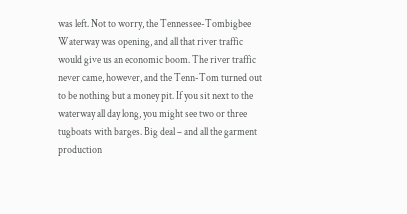was left. Not to worry, the Tennessee-Tombigbee Waterway was opening, and all that river traffic would give us an economic boom. The river traffic never came, however, and the Tenn-Tom turned out to be nothing but a money pit. If you sit next to the waterway all day long, you might see two or three tugboats with barges. Big deal – and all the garment production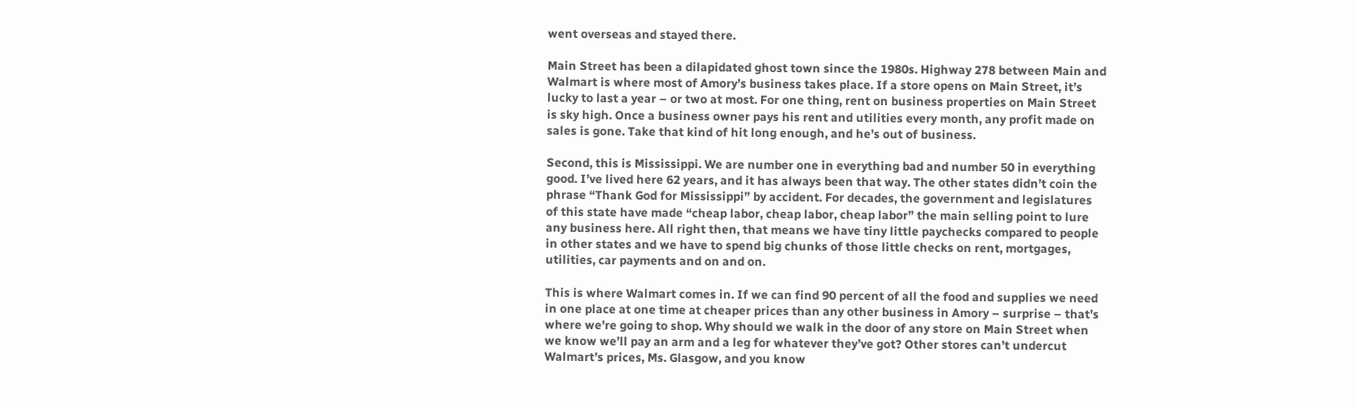went overseas and stayed there.

Main Street has been a dilapidated ghost town since the 1980s. Highway 278 between Main and Walmart is where most of Amory’s business takes place. If a store opens on Main Street, it’s lucky to last a year – or two at most. For one thing, rent on business properties on Main Street is sky high. Once a business owner pays his rent and utilities every month, any profit made on sales is gone. Take that kind of hit long enough, and he’s out of business.

Second, this is Mississippi. We are number one in everything bad and number 50 in everything good. I’ve lived here 62 years, and it has always been that way. The other states didn’t coin the phrase “Thank God for Mississippi” by accident. For decades, the government and legislatures of this state have made “cheap labor, cheap labor, cheap labor” the main selling point to lure any business here. All right then, that means we have tiny little paychecks compared to people in other states and we have to spend big chunks of those little checks on rent, mortgages, utilities, car payments and on and on.

This is where Walmart comes in. If we can find 90 percent of all the food and supplies we need in one place at one time at cheaper prices than any other business in Amory – surprise – that’s where we’re going to shop. Why should we walk in the door of any store on Main Street when we know we’ll pay an arm and a leg for whatever they’ve got? Other stores can’t undercut Walmart’s prices, Ms. Glasgow, and you know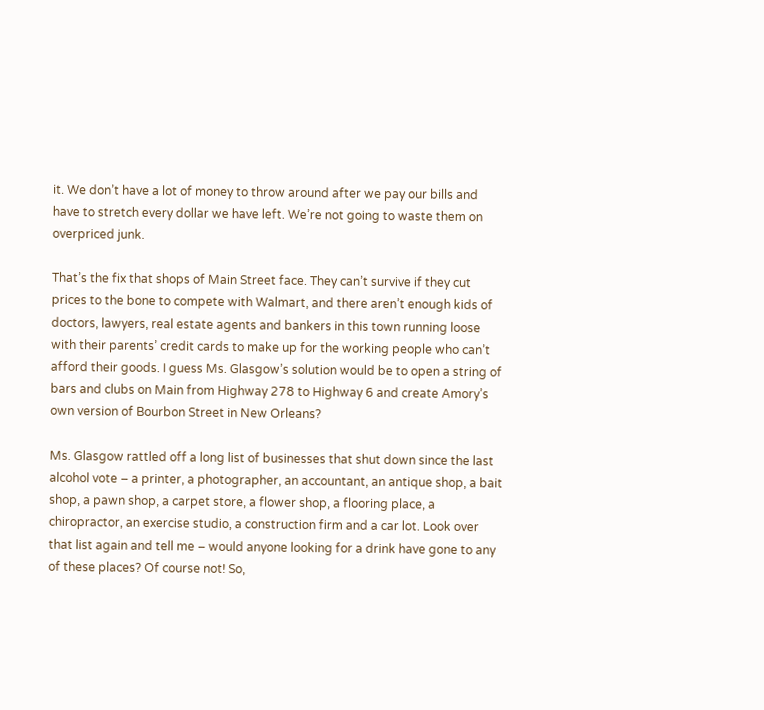it. We don’t have a lot of money to throw around after we pay our bills and have to stretch every dollar we have left. We’re not going to waste them on overpriced junk.

That’s the fix that shops of Main Street face. They can’t survive if they cut prices to the bone to compete with Walmart, and there aren’t enough kids of doctors, lawyers, real estate agents and bankers in this town running loose with their parents’ credit cards to make up for the working people who can’t afford their goods. I guess Ms. Glasgow’s solution would be to open a string of bars and clubs on Main from Highway 278 to Highway 6 and create Amory’s own version of Bourbon Street in New Orleans?

Ms. Glasgow rattled off a long list of businesses that shut down since the last alcohol vote – a printer, a photographer, an accountant, an antique shop, a bait shop, a pawn shop, a carpet store, a flower shop, a flooring place, a chiropractor, an exercise studio, a construction firm and a car lot. Look over that list again and tell me – would anyone looking for a drink have gone to any of these places? Of course not! So,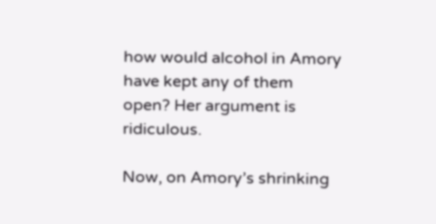how would alcohol in Amory have kept any of them open? Her argument is ridiculous.

Now, on Amory’s shrinking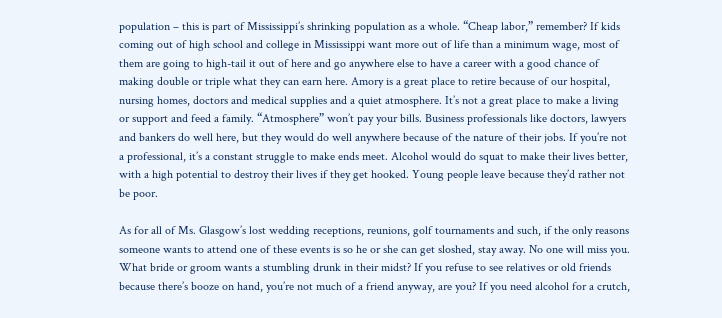population – this is part of Mississippi’s shrinking population as a whole. “Cheap labor,” remember? If kids coming out of high school and college in Mississippi want more out of life than a minimum wage, most of them are going to high-tail it out of here and go anywhere else to have a career with a good chance of making double or triple what they can earn here. Amory is a great place to retire because of our hospital, nursing homes, doctors and medical supplies and a quiet atmosphere. It’s not a great place to make a living or support and feed a family. “Atmosphere” won’t pay your bills. Business professionals like doctors, lawyers and bankers do well here, but they would do well anywhere because of the nature of their jobs. If you’re not a professional, it’s a constant struggle to make ends meet. Alcohol would do squat to make their lives better, with a high potential to destroy their lives if they get hooked. Young people leave because they’d rather not be poor.

As for all of Ms. Glasgow’s lost wedding receptions, reunions, golf tournaments and such, if the only reasons someone wants to attend one of these events is so he or she can get sloshed, stay away. No one will miss you. What bride or groom wants a stumbling drunk in their midst? If you refuse to see relatives or old friends because there’s booze on hand, you’re not much of a friend anyway, are you? If you need alcohol for a crutch,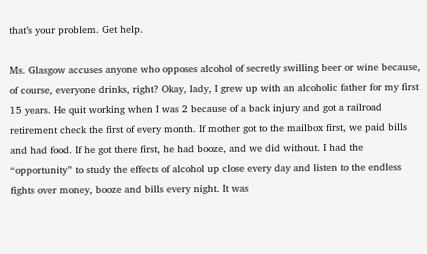that’s your problem. Get help.

Ms. Glasgow accuses anyone who opposes alcohol of secretly swilling beer or wine because, of course, everyone drinks, right? Okay, lady, I grew up with an alcoholic father for my first 15 years. He quit working when I was 2 because of a back injury and got a railroad retirement check the first of every month. If mother got to the mailbox first, we paid bills and had food. If he got there first, he had booze, and we did without. I had the “opportunity” to study the effects of alcohol up close every day and listen to the endless fights over money, booze and bills every night. It was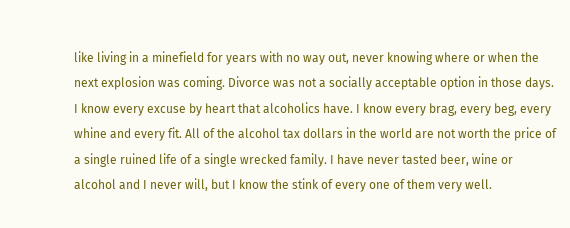like living in a minefield for years with no way out, never knowing where or when the next explosion was coming. Divorce was not a socially acceptable option in those days. I know every excuse by heart that alcoholics have. I know every brag, every beg, every whine and every fit. All of the alcohol tax dollars in the world are not worth the price of a single ruined life of a single wrecked family. I have never tasted beer, wine or alcohol and I never will, but I know the stink of every one of them very well.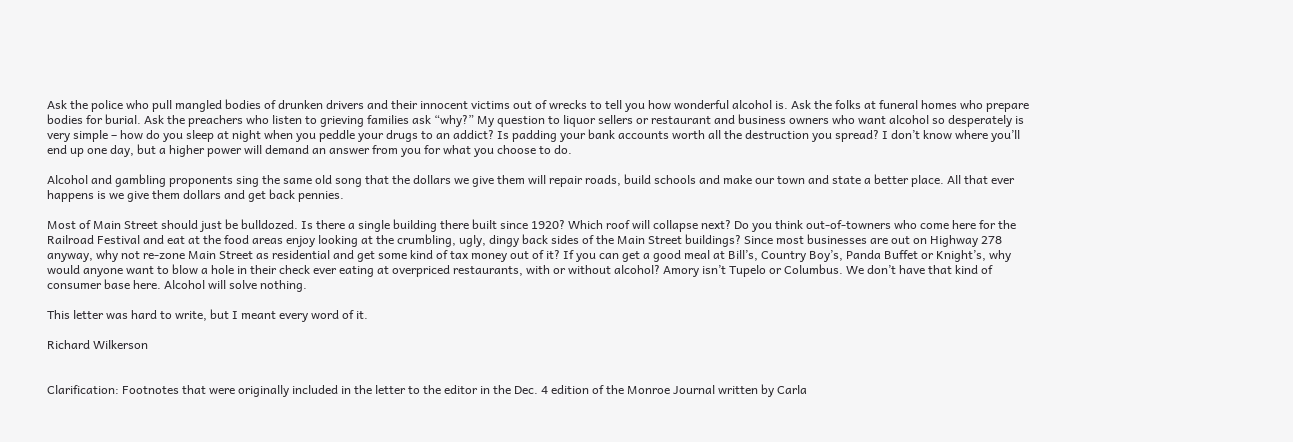Ask the police who pull mangled bodies of drunken drivers and their innocent victims out of wrecks to tell you how wonderful alcohol is. Ask the folks at funeral homes who prepare bodies for burial. Ask the preachers who listen to grieving families ask “why?” My question to liquor sellers or restaurant and business owners who want alcohol so desperately is very simple – how do you sleep at night when you peddle your drugs to an addict? Is padding your bank accounts worth all the destruction you spread? I don’t know where you’ll end up one day, but a higher power will demand an answer from you for what you choose to do.

Alcohol and gambling proponents sing the same old song that the dollars we give them will repair roads, build schools and make our town and state a better place. All that ever happens is we give them dollars and get back pennies.

Most of Main Street should just be bulldozed. Is there a single building there built since 1920? Which roof will collapse next? Do you think out-of-towners who come here for the Railroad Festival and eat at the food areas enjoy looking at the crumbling, ugly, dingy back sides of the Main Street buildings? Since most businesses are out on Highway 278 anyway, why not re-zone Main Street as residential and get some kind of tax money out of it? If you can get a good meal at Bill’s, Country Boy’s, Panda Buffet or Knight’s, why would anyone want to blow a hole in their check ever eating at overpriced restaurants, with or without alcohol? Amory isn’t Tupelo or Columbus. We don’t have that kind of consumer base here. Alcohol will solve nothing.

This letter was hard to write, but I meant every word of it.

Richard Wilkerson


Clarification: Footnotes that were originally included in the letter to the editor in the Dec. 4 edition of the Monroe Journal written by Carla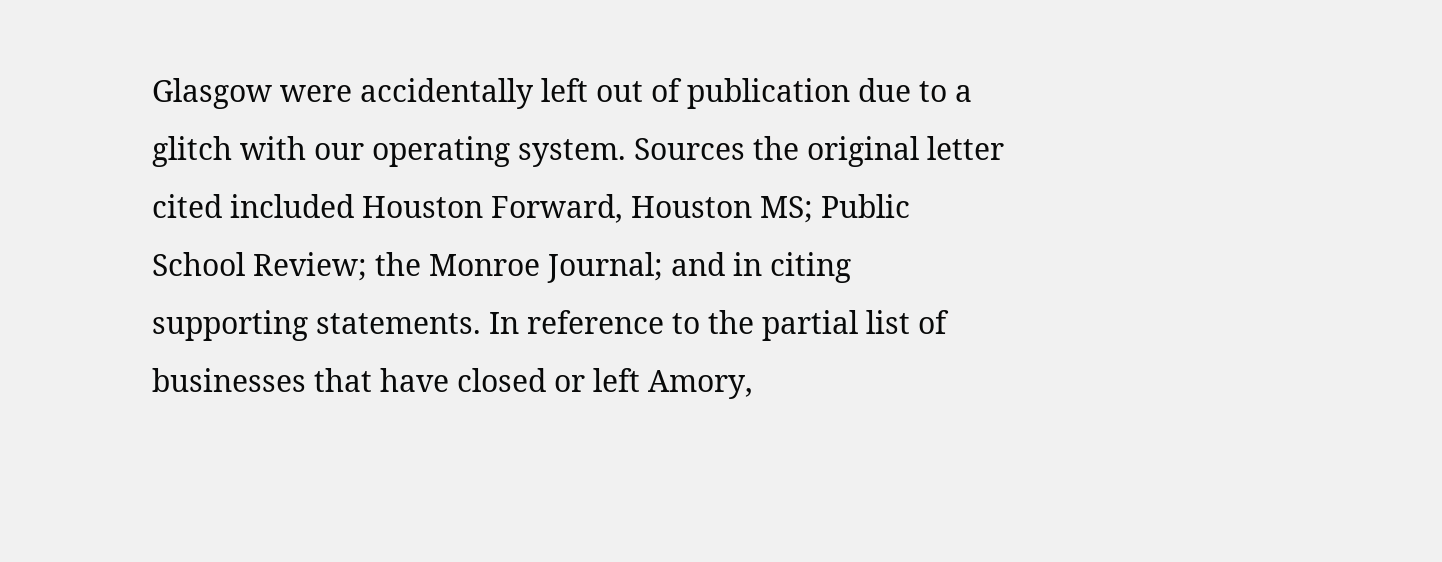Glasgow were accidentally left out of publication due to a glitch with our operating system. Sources the original letter cited included Houston Forward, Houston MS; Public School Review; the Monroe Journal; and in citing supporting statements. In reference to the partial list of businesses that have closed or left Amory,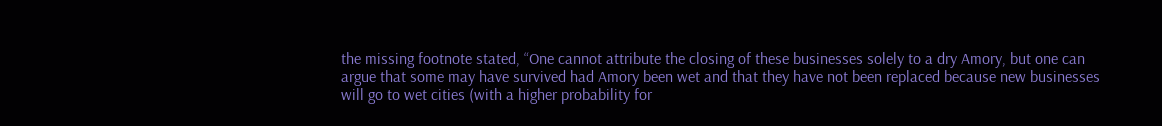the missing footnote stated, “One cannot attribute the closing of these businesses solely to a dry Amory, but one can argue that some may have survived had Amory been wet and that they have not been replaced because new businesses will go to wet cities (with a higher probability for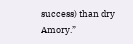success) than dry Amory.”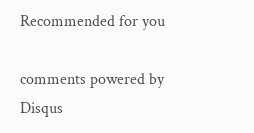Recommended for you

comments powered by Disqus